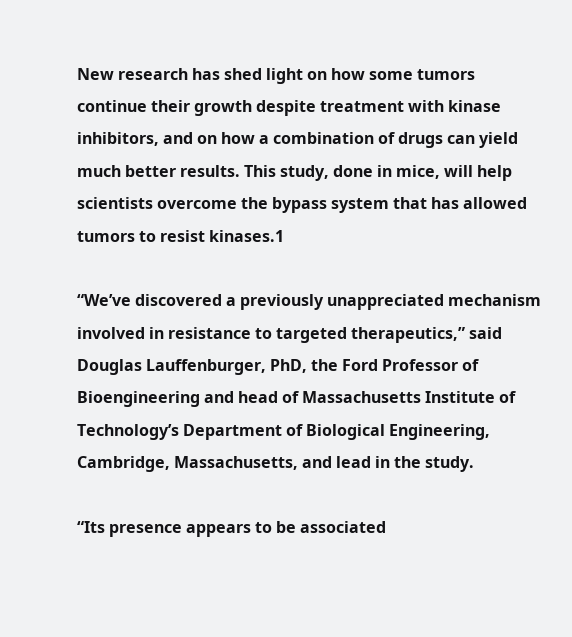New research has shed light on how some tumors continue their growth despite treatment with kinase inhibitors, and on how a combination of drugs can yield much better results. This study, done in mice, will help scientists overcome the bypass system that has allowed tumors to resist kinases.1

“We’ve discovered a previously unappreciated mechanism involved in resistance to targeted therapeutics,” said Douglas Lauffenburger, PhD, the Ford Professor of Bioengineering and head of Massachusetts Institute of Technology’s Department of Biological Engineering, Cambridge, Massachusetts, and lead in the study.

“Its presence appears to be associated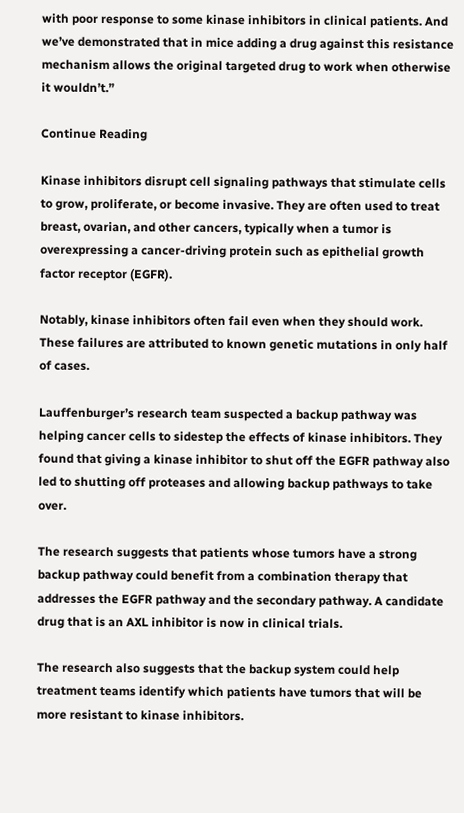with poor response to some kinase inhibitors in clinical patients. And we’ve demonstrated that in mice adding a drug against this resistance mechanism allows the original targeted drug to work when otherwise it wouldn’t.”

Continue Reading

Kinase inhibitors disrupt cell signaling pathways that stimulate cells to grow, proliferate, or become invasive. They are often used to treat breast, ovarian, and other cancers, typically when a tumor is overexpressing a cancer-driving protein such as epithelial growth factor receptor (EGFR).

Notably, kinase inhibitors often fail even when they should work. These failures are attributed to known genetic mutations in only half of cases.

Lauffenburger’s research team suspected a backup pathway was helping cancer cells to sidestep the effects of kinase inhibitors. They found that giving a kinase inhibitor to shut off the EGFR pathway also led to shutting off proteases and allowing backup pathways to take over.

The research suggests that patients whose tumors have a strong backup pathway could benefit from a combination therapy that addresses the EGFR pathway and the secondary pathway. A candidate drug that is an AXL inhibitor is now in clinical trials.

The research also suggests that the backup system could help treatment teams identify which patients have tumors that will be more resistant to kinase inhibitors.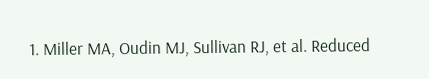1. Miller MA, Oudin MJ, Sullivan RJ, et al. Reduced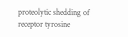proteolytic shedding of receptor tyrosine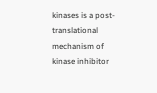kinases is a post-translational mechanism of kinase inhibitor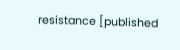resistance [published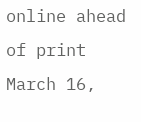online ahead of print March 16,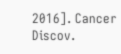2016]. Cancer Discov.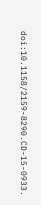doi:10.1158/2159-8290.CD-15-0933.